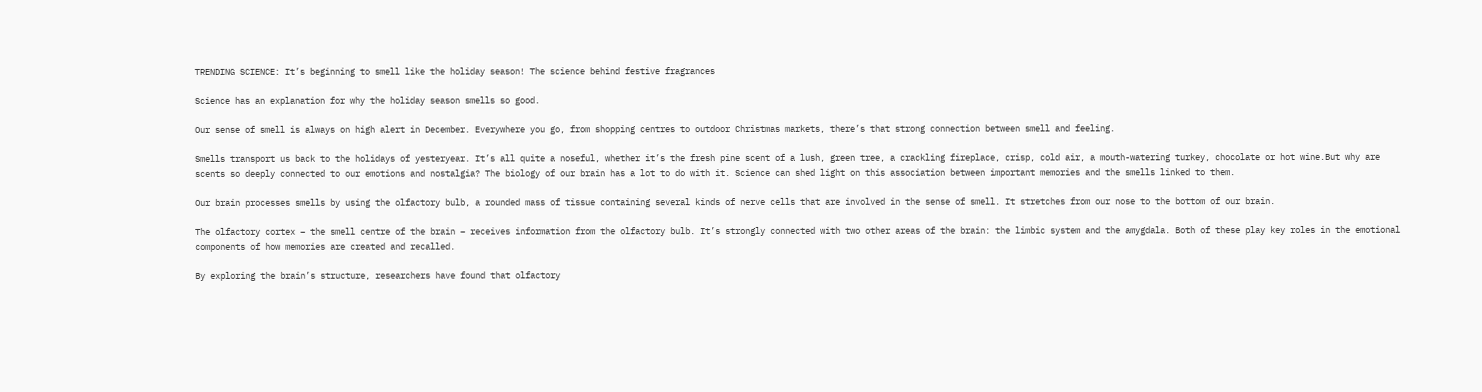TRENDING SCIENCE: It’s beginning to smell like the holiday season! The science behind festive fragrances

Science has an explanation for why the holiday season smells so good.

Our sense of smell is always on high alert in December. Everywhere you go, from shopping centres to outdoor Christmas markets, there’s that strong connection between smell and feeling.

Smells transport us back to the holidays of yesteryear. It’s all quite a noseful, whether it’s the fresh pine scent of a lush, green tree, a crackling fireplace, crisp, cold air, a mouth-watering turkey, chocolate or hot wine.But why are scents so deeply connected to our emotions and nostalgia? The biology of our brain has a lot to do with it. Science can shed light on this association between important memories and the smells linked to them.

Our brain processes smells by using the olfactory bulb, a rounded mass of tissue containing several kinds of nerve cells that are involved in the sense of smell. It stretches from our nose to the bottom of our brain.

The olfactory cortex – the smell centre of the brain – receives information from the olfactory bulb. It’s strongly connected with two other areas of the brain: the limbic system and the amygdala. Both of these play key roles in the emotional components of how memories are created and recalled.

By exploring the brain’s structure, researchers have found that olfactory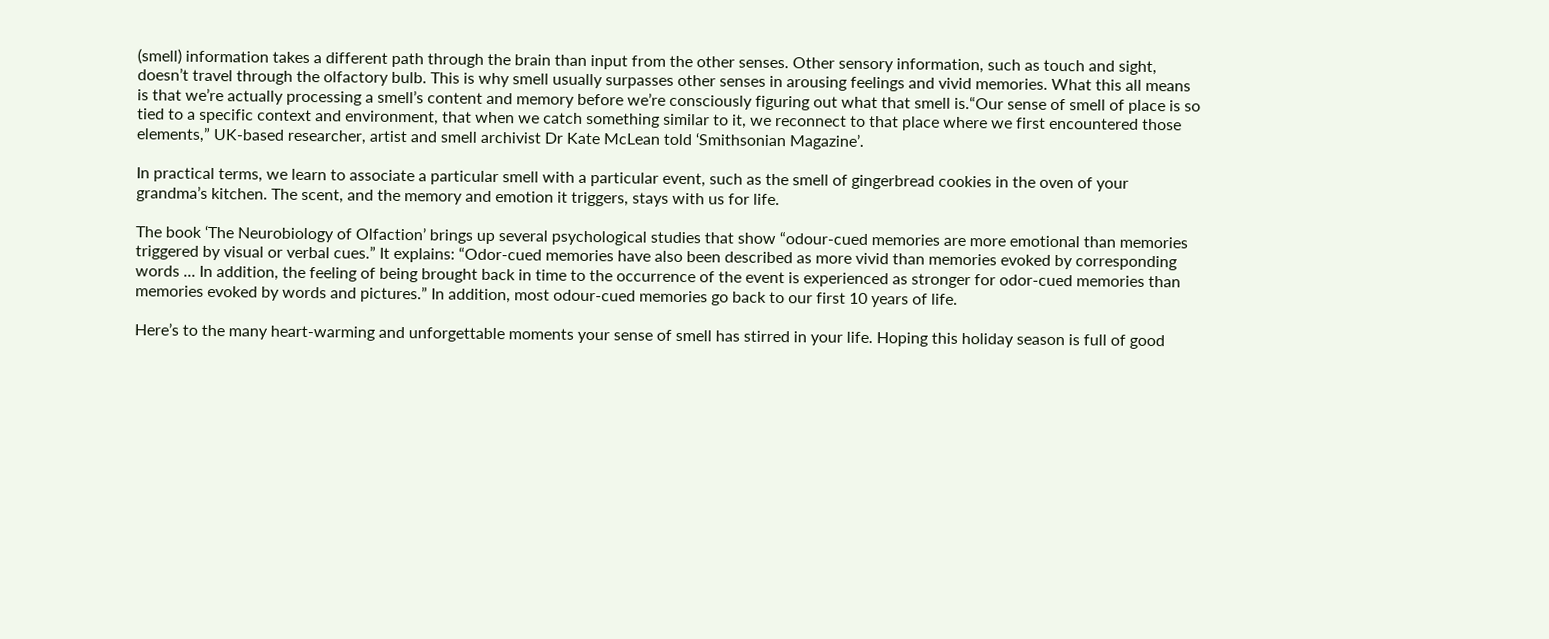(smell) information takes a different path through the brain than input from the other senses. Other sensory information, such as touch and sight, doesn’t travel through the olfactory bulb. This is why smell usually surpasses other senses in arousing feelings and vivid memories. What this all means is that we’re actually processing a smell’s content and memory before we’re consciously figuring out what that smell is.“Our sense of smell of place is so tied to a specific context and environment, that when we catch something similar to it, we reconnect to that place where we first encountered those elements,” UK-based researcher, artist and smell archivist Dr Kate McLean told ‘Smithsonian Magazine’.

In practical terms, we learn to associate a particular smell with a particular event, such as the smell of gingerbread cookies in the oven of your grandma’s kitchen. The scent, and the memory and emotion it triggers, stays with us for life.

The book ‘The Neurobiology of Olfaction’ brings up several psychological studies that show “odour-cued memories are more emotional than memories triggered by visual or verbal cues.” It explains: “Odor-cued memories have also been described as more vivid than memories evoked by corresponding words ... In addition, the feeling of being brought back in time to the occurrence of the event is experienced as stronger for odor-cued memories than memories evoked by words and pictures.” In addition, most odour-cued memories go back to our first 10 years of life.

Here’s to the many heart-warming and unforgettable moments your sense of smell has stirred in your life. Hoping this holiday season is full of good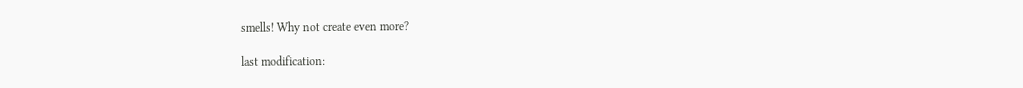smells! Why not create even more?

last modification: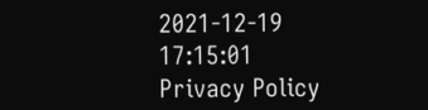2021-12-19 17:15:01
Privacy Policy